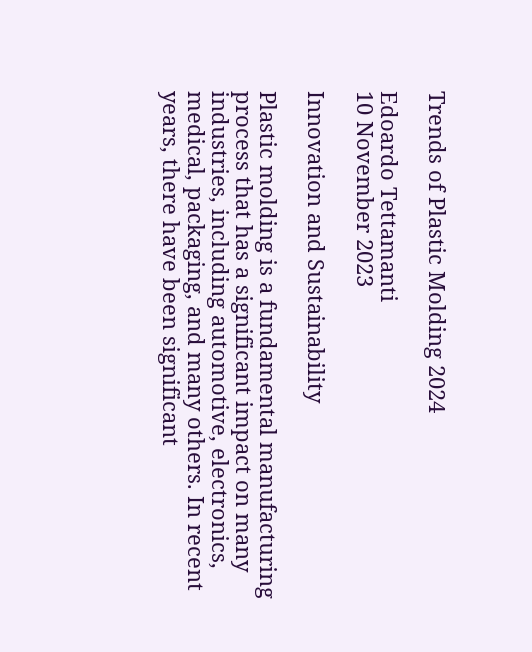Trends of Plastic Molding 2024

Edoardo Tettamanti
10 November 2023

Innovation and Sustainability

Plastic molding is a fundamental manufacturing process that has a significant impact on many industries, including automotive, electronics, medical, packaging, and many others. In recent years, there have been significant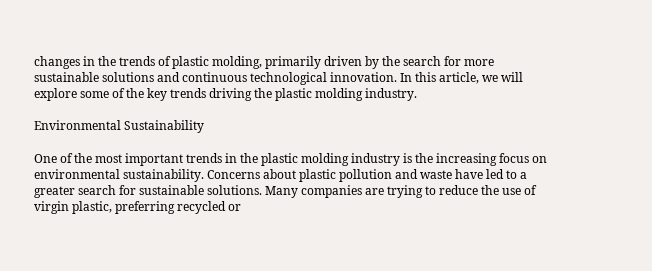changes in the trends of plastic molding, primarily driven by the search for more sustainable solutions and continuous technological innovation. In this article, we will explore some of the key trends driving the plastic molding industry.

Environmental Sustainability

One of the most important trends in the plastic molding industry is the increasing focus on environmental sustainability. Concerns about plastic pollution and waste have led to a greater search for sustainable solutions. Many companies are trying to reduce the use of virgin plastic, preferring recycled or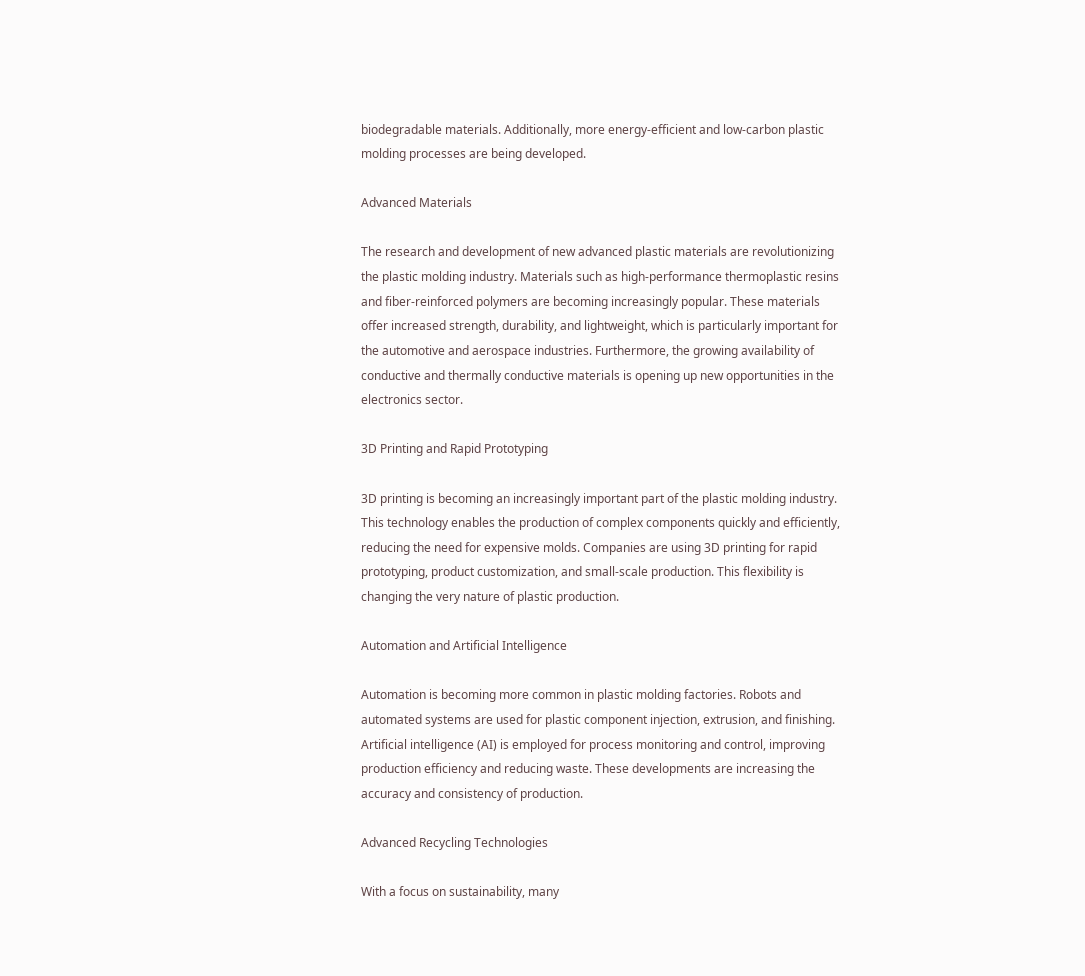biodegradable materials. Additionally, more energy-efficient and low-carbon plastic molding processes are being developed.

Advanced Materials

The research and development of new advanced plastic materials are revolutionizing the plastic molding industry. Materials such as high-performance thermoplastic resins and fiber-reinforced polymers are becoming increasingly popular. These materials offer increased strength, durability, and lightweight, which is particularly important for the automotive and aerospace industries. Furthermore, the growing availability of conductive and thermally conductive materials is opening up new opportunities in the electronics sector.

3D Printing and Rapid Prototyping

3D printing is becoming an increasingly important part of the plastic molding industry. This technology enables the production of complex components quickly and efficiently, reducing the need for expensive molds. Companies are using 3D printing for rapid prototyping, product customization, and small-scale production. This flexibility is changing the very nature of plastic production.

Automation and Artificial Intelligence

Automation is becoming more common in plastic molding factories. Robots and automated systems are used for plastic component injection, extrusion, and finishing. Artificial intelligence (AI) is employed for process monitoring and control, improving production efficiency and reducing waste. These developments are increasing the accuracy and consistency of production.

Advanced Recycling Technologies

With a focus on sustainability, many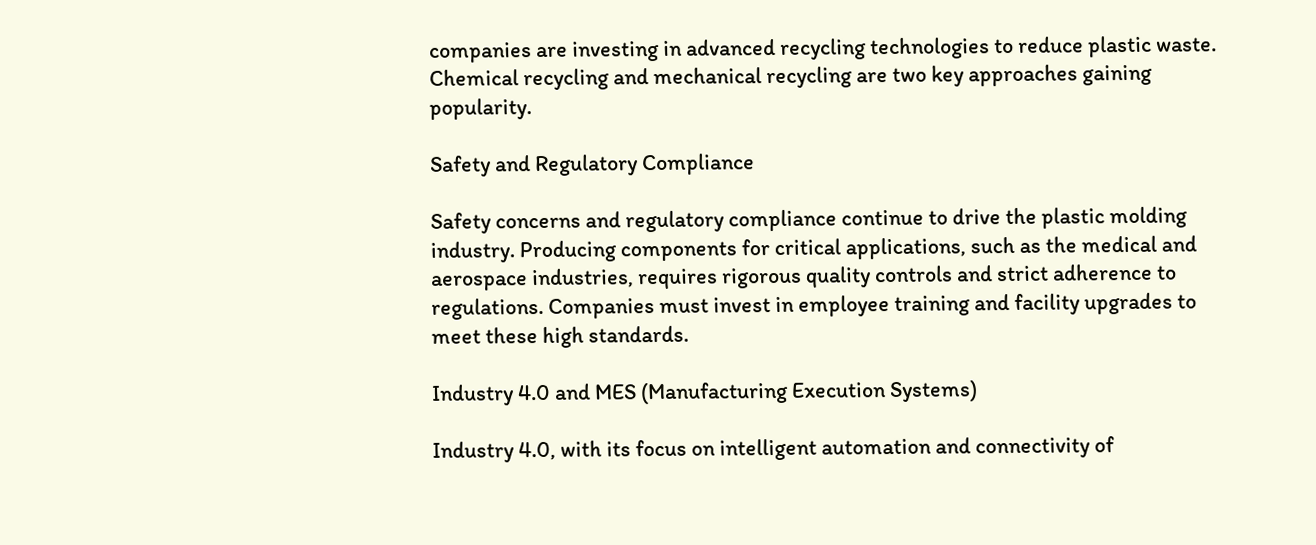companies are investing in advanced recycling technologies to reduce plastic waste. Chemical recycling and mechanical recycling are two key approaches gaining popularity.

Safety and Regulatory Compliance

Safety concerns and regulatory compliance continue to drive the plastic molding industry. Producing components for critical applications, such as the medical and aerospace industries, requires rigorous quality controls and strict adherence to regulations. Companies must invest in employee training and facility upgrades to meet these high standards.

Industry 4.0 and MES (Manufacturing Execution Systems)

Industry 4.0, with its focus on intelligent automation and connectivity of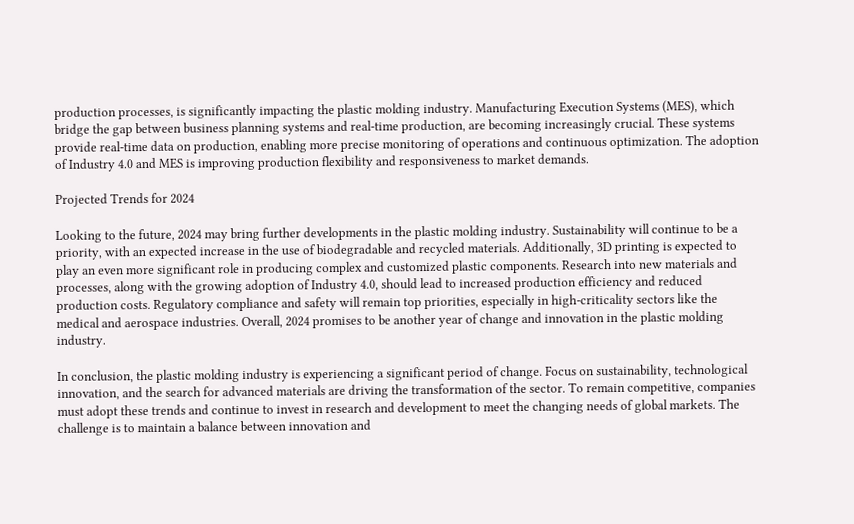production processes, is significantly impacting the plastic molding industry. Manufacturing Execution Systems (MES), which bridge the gap between business planning systems and real-time production, are becoming increasingly crucial. These systems provide real-time data on production, enabling more precise monitoring of operations and continuous optimization. The adoption of Industry 4.0 and MES is improving production flexibility and responsiveness to market demands.

Projected Trends for 2024

Looking to the future, 2024 may bring further developments in the plastic molding industry. Sustainability will continue to be a priority, with an expected increase in the use of biodegradable and recycled materials. Additionally, 3D printing is expected to play an even more significant role in producing complex and customized plastic components. Research into new materials and processes, along with the growing adoption of Industry 4.0, should lead to increased production efficiency and reduced production costs. Regulatory compliance and safety will remain top priorities, especially in high-criticality sectors like the medical and aerospace industries. Overall, 2024 promises to be another year of change and innovation in the plastic molding industry.

In conclusion, the plastic molding industry is experiencing a significant period of change. Focus on sustainability, technological innovation, and the search for advanced materials are driving the transformation of the sector. To remain competitive, companies must adopt these trends and continue to invest in research and development to meet the changing needs of global markets. The challenge is to maintain a balance between innovation and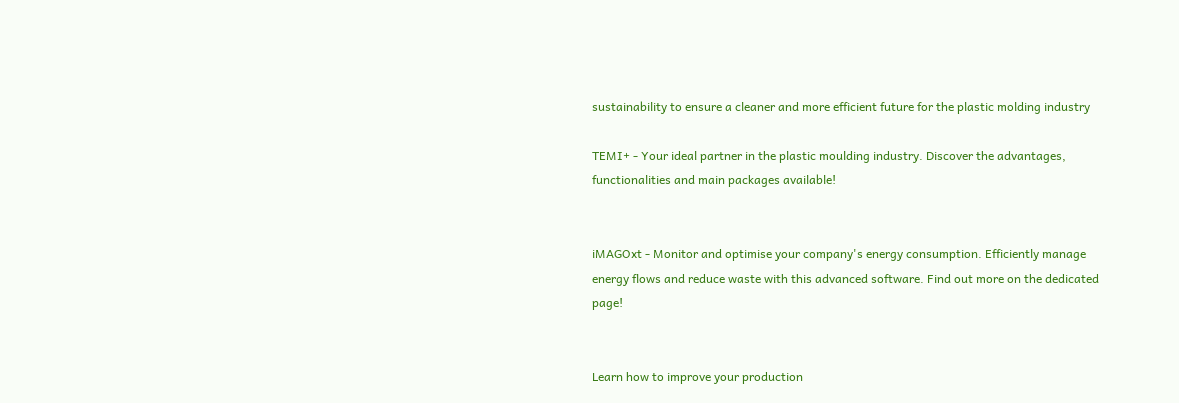sustainability to ensure a cleaner and more efficient future for the plastic molding industry

TEMI+ - Your ideal partner in the plastic moulding industry. Discover the advantages, functionalities and main packages available!


iMAGOxt - Monitor and optimise your company's energy consumption. Efficiently manage energy flows and reduce waste with this advanced software. Find out more on the dedicated page!


Learn how to improve your production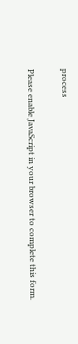process

Please enable JavaScript in your browser to complete this form.